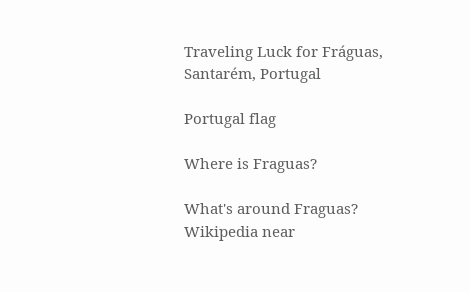Traveling Luck for Fráguas, Santarém, Portugal

Portugal flag

Where is Fraguas?

What's around Fraguas?
Wikipedia near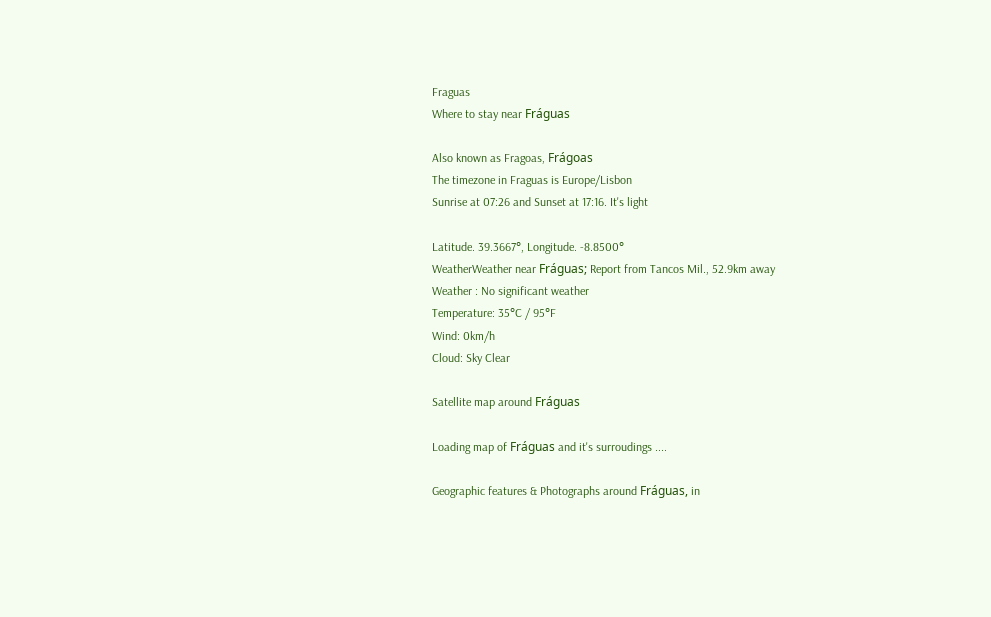Fraguas
Where to stay near Fráguas

Also known as Fragoas, Frágoas
The timezone in Fraguas is Europe/Lisbon
Sunrise at 07:26 and Sunset at 17:16. It's light

Latitude. 39.3667°, Longitude. -8.8500°
WeatherWeather near Fráguas; Report from Tancos Mil., 52.9km away
Weather : No significant weather
Temperature: 35°C / 95°F
Wind: 0km/h
Cloud: Sky Clear

Satellite map around Fráguas

Loading map of Fráguas and it's surroudings ....

Geographic features & Photographs around Fráguas, in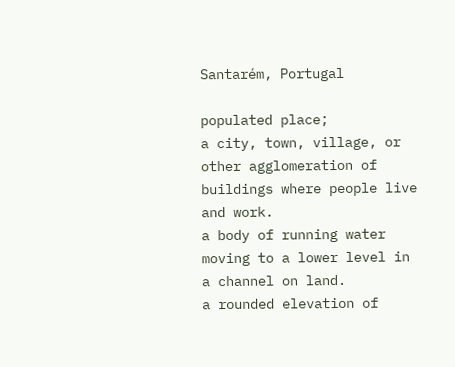Santarém, Portugal

populated place;
a city, town, village, or other agglomeration of buildings where people live and work.
a body of running water moving to a lower level in a channel on land.
a rounded elevation of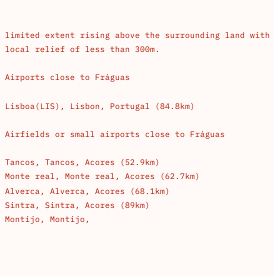limited extent rising above the surrounding land with local relief of less than 300m.

Airports close to Fráguas

Lisboa(LIS), Lisbon, Portugal (84.8km)

Airfields or small airports close to Fráguas

Tancos, Tancos, Acores (52.9km)
Monte real, Monte real, Acores (62.7km)
Alverca, Alverca, Acores (68.1km)
Sintra, Sintra, Acores (89km)
Montijo, Montijo,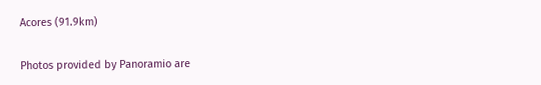Acores (91.9km)

Photos provided by Panoramio are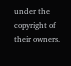under the copyright of their owners.